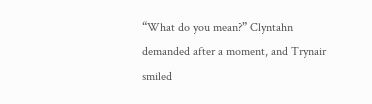“What do you mean?” Clyntahn demanded after a moment, and Trynair smiled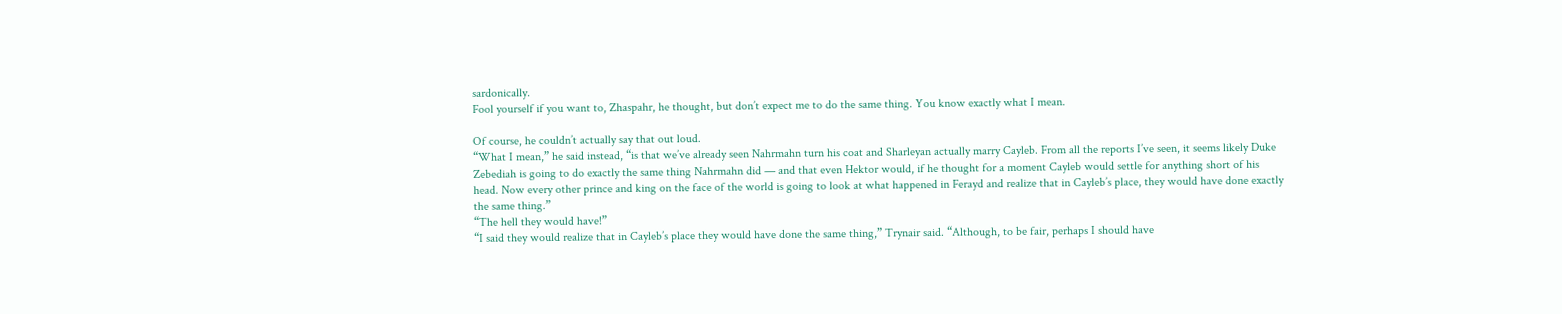sardonically.
Fool yourself if you want to, Zhaspahr, he thought, but don’t expect me to do the same thing. You know exactly what I mean.

Of course, he couldn’t actually say that out loud.
“What I mean,” he said instead, “is that we’ve already seen Nahrmahn turn his coat and Sharleyan actually marry Cayleb. From all the reports I’ve seen, it seems likely Duke Zebediah is going to do exactly the same thing Nahrmahn did — and that even Hektor would, if he thought for a moment Cayleb would settle for anything short of his head. Now every other prince and king on the face of the world is going to look at what happened in Ferayd and realize that in Cayleb’s place, they would have done exactly the same thing.”
“The hell they would have!”
“I said they would realize that in Cayleb’s place they would have done the same thing,” Trynair said. “Although, to be fair, perhaps I should have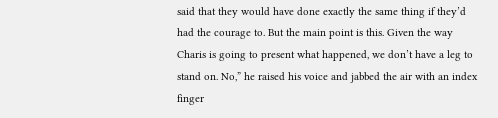said that they would have done exactly the same thing if they’d had the courage to. But the main point is this. Given the way Charis is going to present what happened, we don’t have a leg to stand on. No,” he raised his voice and jabbed the air with an index finger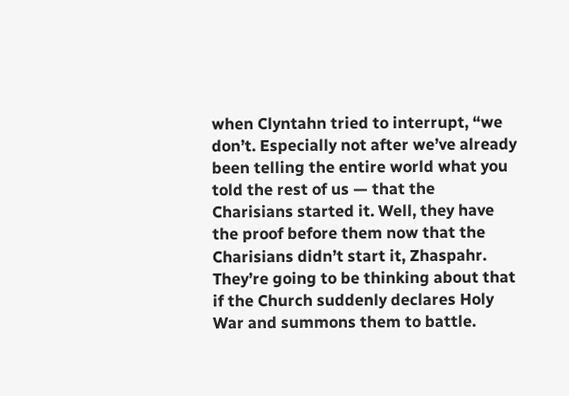when Clyntahn tried to interrupt, “we don’t. Especially not after we’ve already been telling the entire world what you told the rest of us — that the Charisians started it. Well, they have the proof before them now that the Charisians didn’t start it, Zhaspahr. They’re going to be thinking about that if the Church suddenly declares Holy War and summons them to battle.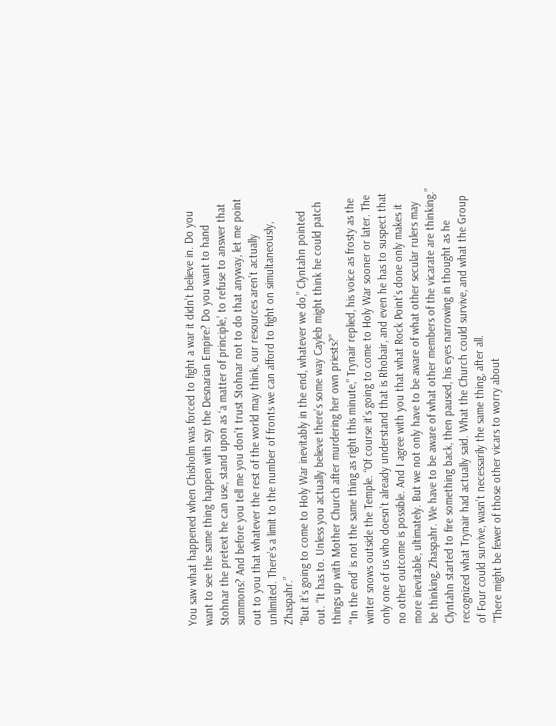You saw what happened when Chisholm was forced to fight a war it didn’t believe in. Do you want to see the same thing happen with say the Desnarian Empire? Do you want to hand Stohnar the pretext he can use, stand upon as ‘a matter of principle,’ to refuse to answer that summons? And before you tell me you don’t trust Stohnar not to do that anyway, let me point out to you that whatever the rest of the world may think, our resources aren’t actually unlimited. There’s a limit to the number of fronts we can afford to fight on simultaneously, Zhaspahr.”
“But it’s going to come to Holy War inevitably in the end, whatever we do,” Clyntahn pointed out. “It has to. Unless you actually believe there’s some way Cayleb might think he could patch things up with Mother Church after murdering her own priests?”
“‘In the end’ is not the same thing as right this minute,” Trynair replied, his voice as frosty as the winter snows outside the Temple. “Of course it’s going to come to Holy War sooner or later. The only one of us who doesn’t already understand that is Rhobair, and even he has to suspect that no other outcome is possible. And I agree with you that what Rock Point’s done only makes it more inevitable, ultimately. But we not only have to be aware of what other secular rulers may be thinking, Zhaspahr. We have to be aware of what other members of the vicarate are thinking.”
Clyntahn started to fire something back, then paused, his eyes narrowing in thought as he recognized what Trynair had actually said. What the Church could survive, and what the Group of Four could survive, wasn’t necessarily the same thing, after all.
“There might be fewer of those other vicars to worry about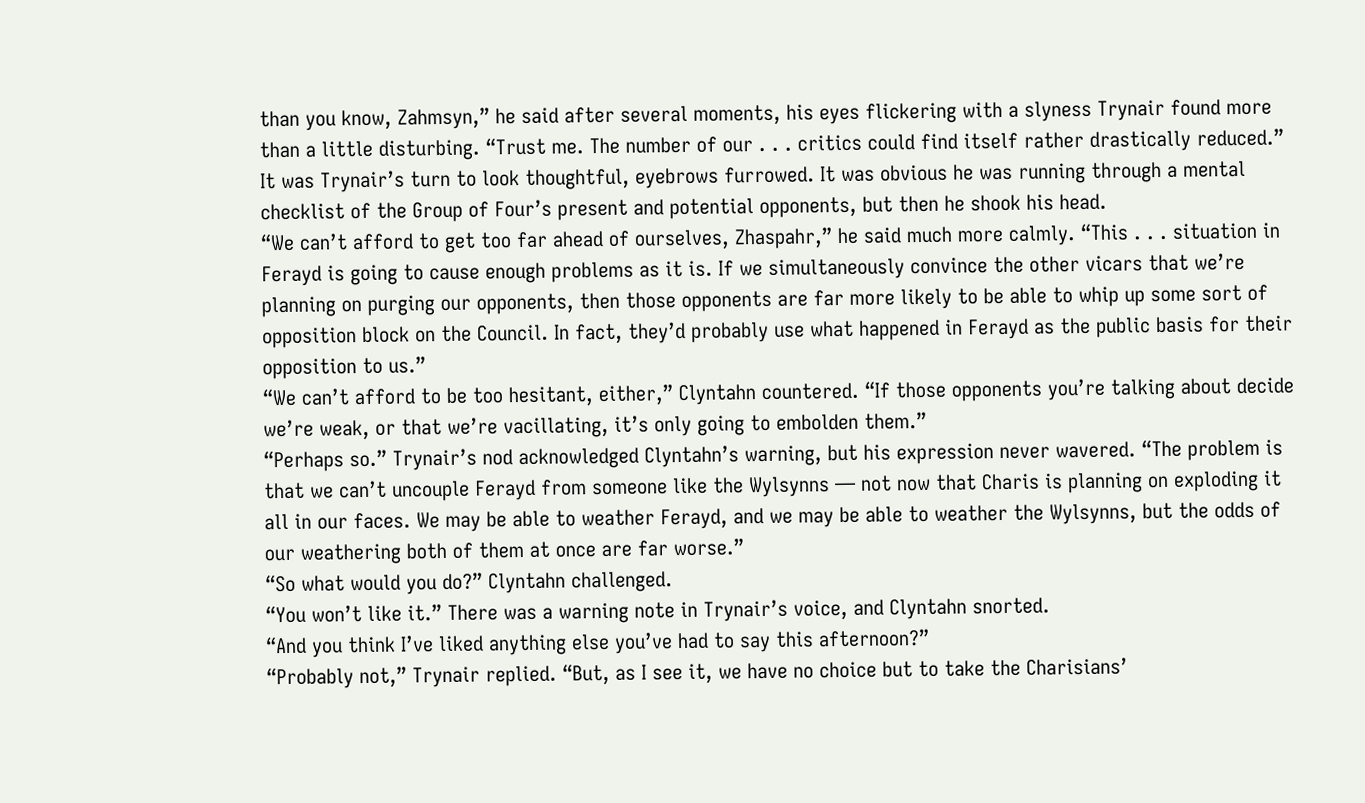than you know, Zahmsyn,” he said after several moments, his eyes flickering with a slyness Trynair found more than a little disturbing. “Trust me. The number of our . . . critics could find itself rather drastically reduced.”
It was Trynair’s turn to look thoughtful, eyebrows furrowed. It was obvious he was running through a mental checklist of the Group of Four’s present and potential opponents, but then he shook his head.
“We can’t afford to get too far ahead of ourselves, Zhaspahr,” he said much more calmly. “This . . . situation in Ferayd is going to cause enough problems as it is. If we simultaneously convince the other vicars that we’re planning on purging our opponents, then those opponents are far more likely to be able to whip up some sort of opposition block on the Council. In fact, they’d probably use what happened in Ferayd as the public basis for their opposition to us.”
“We can’t afford to be too hesitant, either,” Clyntahn countered. “If those opponents you’re talking about decide we’re weak, or that we’re vacillating, it’s only going to embolden them.”
“Perhaps so.” Trynair’s nod acknowledged Clyntahn’s warning, but his expression never wavered. “The problem is that we can’t uncouple Ferayd from someone like the Wylsynns — not now that Charis is planning on exploding it all in our faces. We may be able to weather Ferayd, and we may be able to weather the Wylsynns, but the odds of our weathering both of them at once are far worse.”
“So what would you do?” Clyntahn challenged.
“You won’t like it.” There was a warning note in Trynair’s voice, and Clyntahn snorted.
“And you think I’ve liked anything else you’ve had to say this afternoon?”
“Probably not,” Trynair replied. “But, as I see it, we have no choice but to take the Charisians’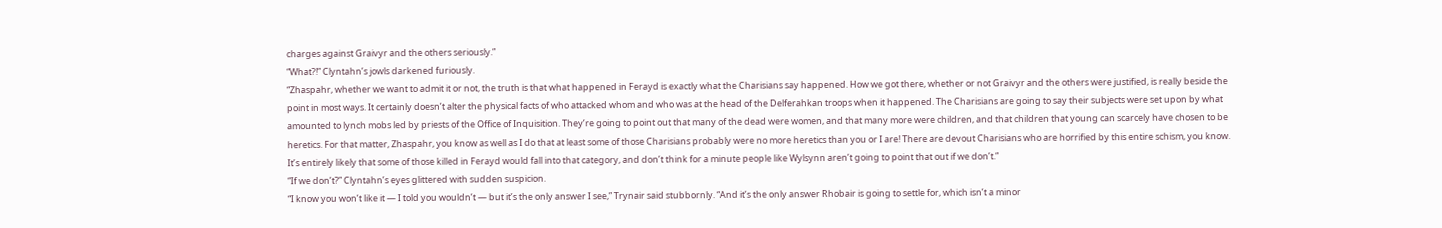charges against Graivyr and the others seriously.”
“What?!” Clyntahn’s jowls darkened furiously.
“Zhaspahr, whether we want to admit it or not, the truth is that what happened in Ferayd is exactly what the Charisians say happened. How we got there, whether or not Graivyr and the others were justified, is really beside the point in most ways. It certainly doesn’t alter the physical facts of who attacked whom and who was at the head of the Delferahkan troops when it happened. The Charisians are going to say their subjects were set upon by what amounted to lynch mobs led by priests of the Office of Inquisition. They’re going to point out that many of the dead were women, and that many more were children, and that children that young can scarcely have chosen to be heretics. For that matter, Zhaspahr, you know as well as I do that at least some of those Charisians probably were no more heretics than you or I are! There are devout Charisians who are horrified by this entire schism, you know. It’s entirely likely that some of those killed in Ferayd would fall into that category, and don’t think for a minute people like Wylsynn aren’t going to point that out if we don’t.”
“If we don’t?” Clyntahn’s eyes glittered with sudden suspicion.
“I know you won’t like it — I told you wouldn’t — but it’s the only answer I see,” Trynair said stubbornly. “And it’s the only answer Rhobair is going to settle for, which isn’t a minor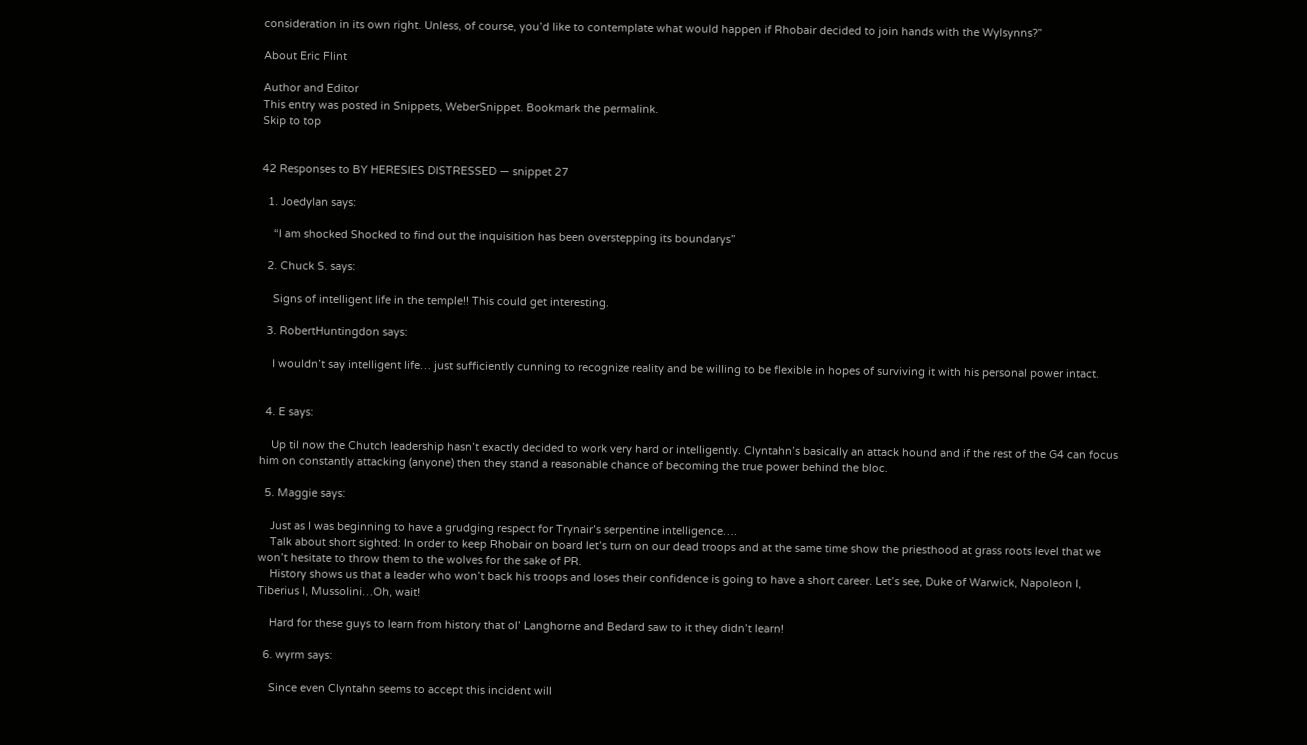consideration in its own right. Unless, of course, you’d like to contemplate what would happen if Rhobair decided to join hands with the Wylsynns?”

About Eric Flint

Author and Editor
This entry was posted in Snippets, WeberSnippet. Bookmark the permalink.
Skip to top


42 Responses to BY HERESIES DISTRESSED — snippet 27

  1. Joedylan says:

    “I am shocked Shocked to find out the inquisition has been overstepping its boundarys”

  2. Chuck S. says:

    Signs of intelligent life in the temple!! This could get interesting.

  3. RobertHuntingdon says:

    I wouldn’t say intelligent life… just sufficiently cunning to recognize reality and be willing to be flexible in hopes of surviving it with his personal power intact.


  4. E says:

    Up til now the Chutch leadership hasn’t exactly decided to work very hard or intelligently. Clyntahn’s basically an attack hound and if the rest of the G4 can focus him on constantly attacking (anyone) then they stand a reasonable chance of becoming the true power behind the bloc.

  5. Maggie says:

    Just as I was beginning to have a grudging respect for Trynair’s serpentine intelligence….
    Talk about short sighted: In order to keep Rhobair on board let’s turn on our dead troops and at the same time show the priesthood at grass roots level that we won’t hesitate to throw them to the wolves for the sake of PR.
    History shows us that a leader who won’t back his troops and loses their confidence is going to have a short career. Let’s see, Duke of Warwick, Napoleon I, Tiberius I, Mussolini…Oh, wait!

    Hard for these guys to learn from history that ol’ Langhorne and Bedard saw to it they didn’t learn!

  6. wyrm says:

    Since even Clyntahn seems to accept this incident will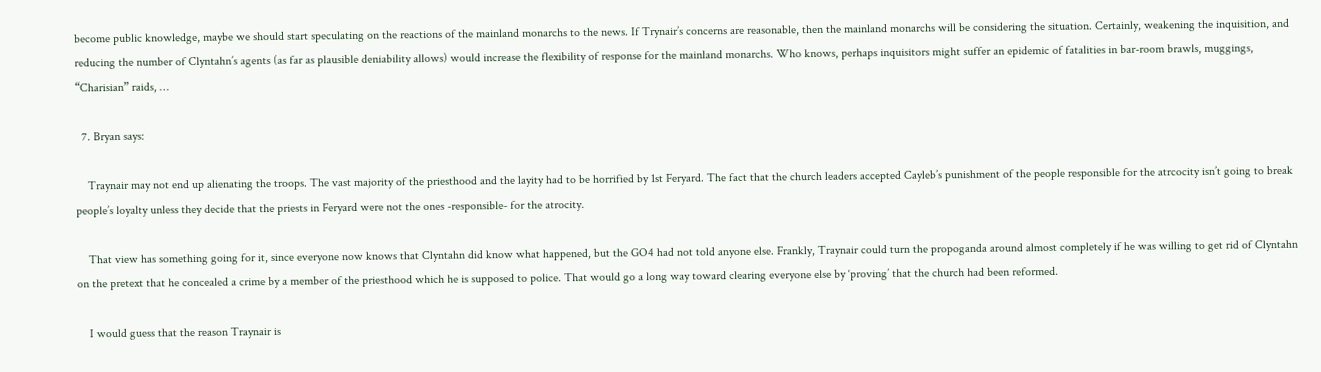become public knowledge, maybe we should start speculating on the reactions of the mainland monarchs to the news. If Trynair’s concerns are reasonable, then the mainland monarchs will be considering the situation. Certainly, weakening the inquisition, and reducing the number of Clyntahn’s agents (as far as plausible deniability allows) would increase the flexibility of response for the mainland monarchs. Who knows, perhaps inquisitors might suffer an epidemic of fatalities in bar-room brawls, muggings, “Charisian” raids, …

  7. Bryan says:

    Traynair may not end up alienating the troops. The vast majority of the priesthood and the layity had to be horrified by 1st Feryard. The fact that the church leaders accepted Cayleb’s punishment of the people responsible for the atrcocity isn’t going to break people’s loyalty unless they decide that the priests in Feryard were not the ones -responsible- for the atrocity.

    That view has something going for it, since everyone now knows that Clyntahn did know what happened, but the GO4 had not told anyone else. Frankly, Traynair could turn the propoganda around almost completely if he was willing to get rid of Clyntahn on the pretext that he concealed a crime by a member of the priesthood which he is supposed to police. That would go a long way toward clearing everyone else by ‘proving’ that the church had been reformed.

    I would guess that the reason Traynair is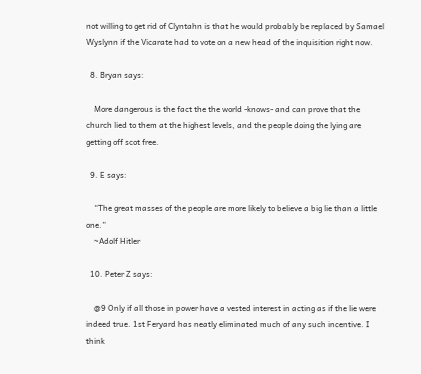not willing to get rid of Clyntahn is that he would probably be replaced by Samael Wyslynn if the Vicarate had to vote on a new head of the inquisition right now.

  8. Bryan says:

    More dangerous is the fact the the world -knows- and can prove that the church lied to them at the highest levels, and the people doing the lying are getting off scot free.

  9. E says:

    “The great masses of the people are more likely to believe a big lie than a little one.”
    ~Adolf Hitler

  10. Peter Z says:

    @9 Only if all those in power have a vested interest in acting as if the lie were indeed true. 1st Feryard has neatly eliminated much of any such incentive. I think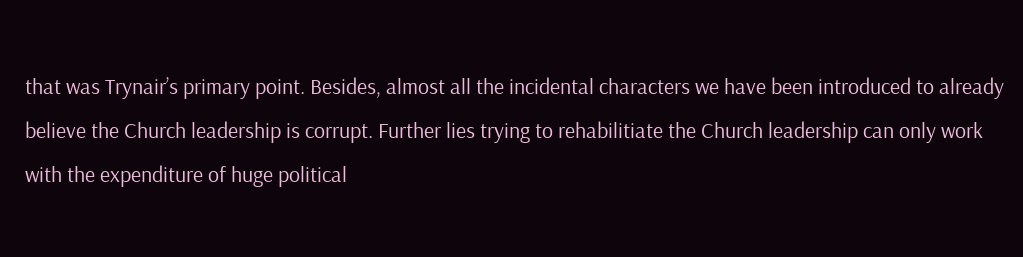that was Trynair’s primary point. Besides, almost all the incidental characters we have been introduced to already believe the Church leadership is corrupt. Further lies trying to rehabilitiate the Church leadership can only work with the expenditure of huge political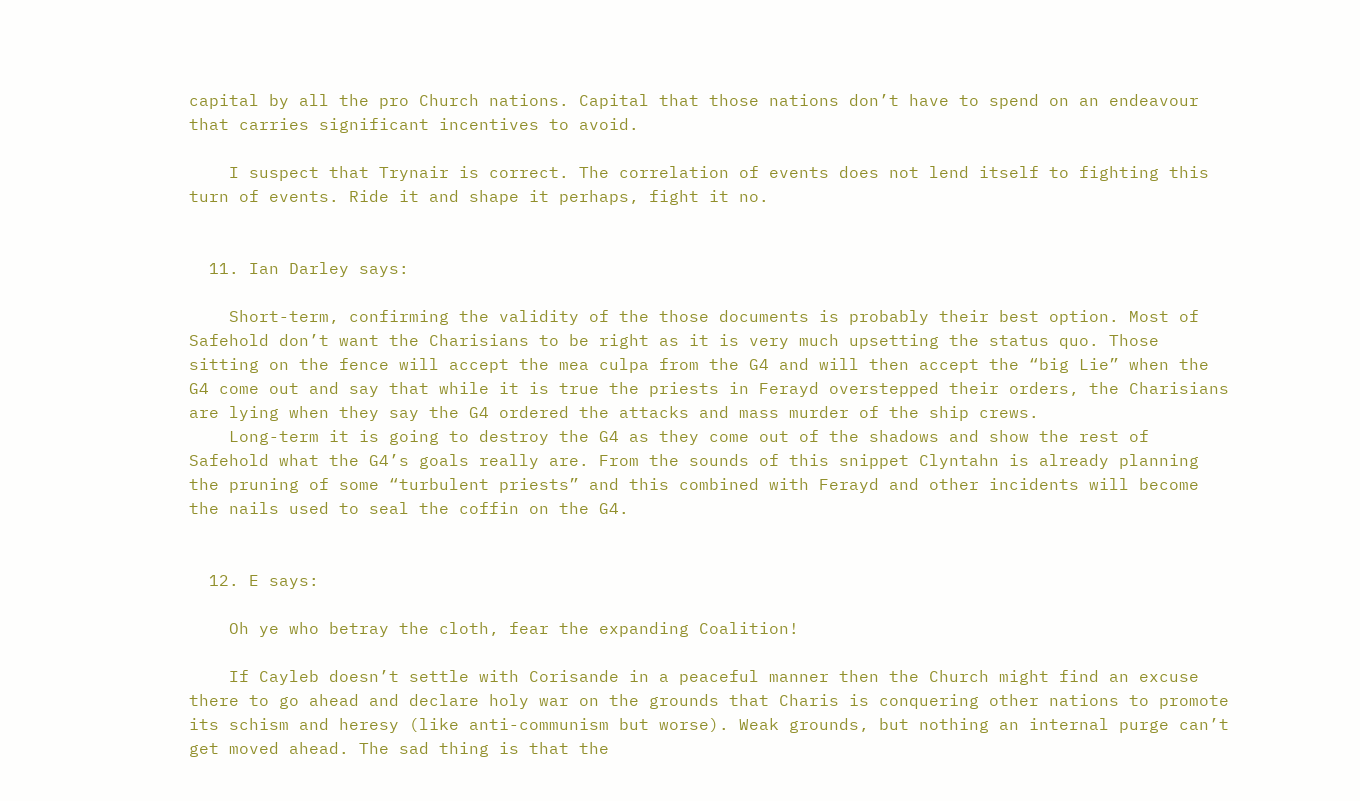capital by all the pro Church nations. Capital that those nations don’t have to spend on an endeavour that carries significant incentives to avoid.

    I suspect that Trynair is correct. The correlation of events does not lend itself to fighting this turn of events. Ride it and shape it perhaps, fight it no.


  11. Ian Darley says:

    Short-term, confirming the validity of the those documents is probably their best option. Most of Safehold don’t want the Charisians to be right as it is very much upsetting the status quo. Those sitting on the fence will accept the mea culpa from the G4 and will then accept the “big Lie” when the G4 come out and say that while it is true the priests in Ferayd overstepped their orders, the Charisians are lying when they say the G4 ordered the attacks and mass murder of the ship crews.
    Long-term it is going to destroy the G4 as they come out of the shadows and show the rest of Safehold what the G4’s goals really are. From the sounds of this snippet Clyntahn is already planning the pruning of some “turbulent priests” and this combined with Ferayd and other incidents will become the nails used to seal the coffin on the G4.


  12. E says:

    Oh ye who betray the cloth, fear the expanding Coalition!

    If Cayleb doesn’t settle with Corisande in a peaceful manner then the Church might find an excuse there to go ahead and declare holy war on the grounds that Charis is conquering other nations to promote its schism and heresy (like anti-communism but worse). Weak grounds, but nothing an internal purge can’t get moved ahead. The sad thing is that the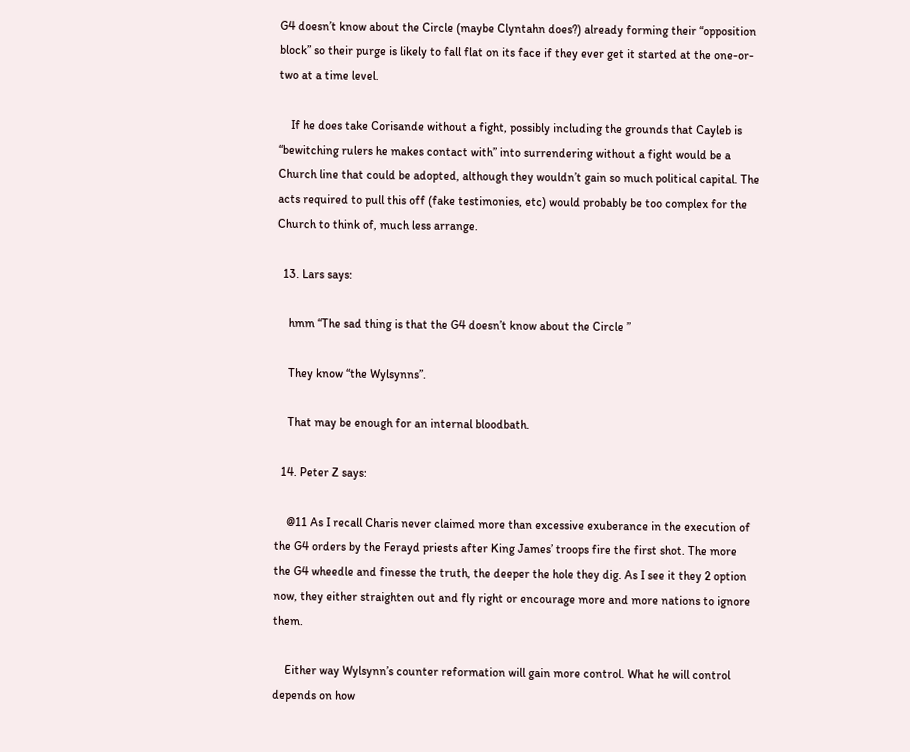G4 doesn’t know about the Circle (maybe Clyntahn does?) already forming their “opposition block” so their purge is likely to fall flat on its face if they ever get it started at the one-or-two at a time level.

    If he does take Corisande without a fight, possibly including the grounds that Cayleb is “bewitching rulers he makes contact with” into surrendering without a fight would be a Church line that could be adopted, although they wouldn’t gain so much political capital. The acts required to pull this off (fake testimonies, etc) would probably be too complex for the Church to think of, much less arrange.

  13. Lars says:

    hmm “The sad thing is that the G4 doesn’t know about the Circle ”

    They know “the Wylsynns”.

    That may be enough for an internal bloodbath.

  14. Peter Z says:

    @11 As I recall Charis never claimed more than excessive exuberance in the execution of the G4 orders by the Ferayd priests after King James’ troops fire the first shot. The more the G4 wheedle and finesse the truth, the deeper the hole they dig. As I see it they 2 option now, they either straighten out and fly right or encourage more and more nations to ignore them.

    Either way Wylsynn’s counter reformation will gain more control. What he will control depends on how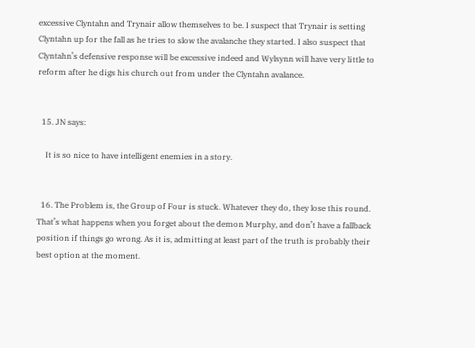excessive Clyntahn and Trynair allow themselves to be. I suspect that Trynair is setting Clyntahn up for the fall as he tries to slow the avalanche they started. I also suspect that Clyntahn’s defensive response will be excessive indeed and Wylsynn will have very little to reform after he digs his church out from under the Clyntahn avalance.


  15. JN says:

    It is so nice to have intelligent enemies in a story.


  16. The Problem is, the Group of Four is stuck. Whatever they do, they lose this round. That’s what happens when you forget about the demon Murphy, and don’t have a fallback position if things go wrong. As it is, admitting at least part of the truth is probably their best option at the moment.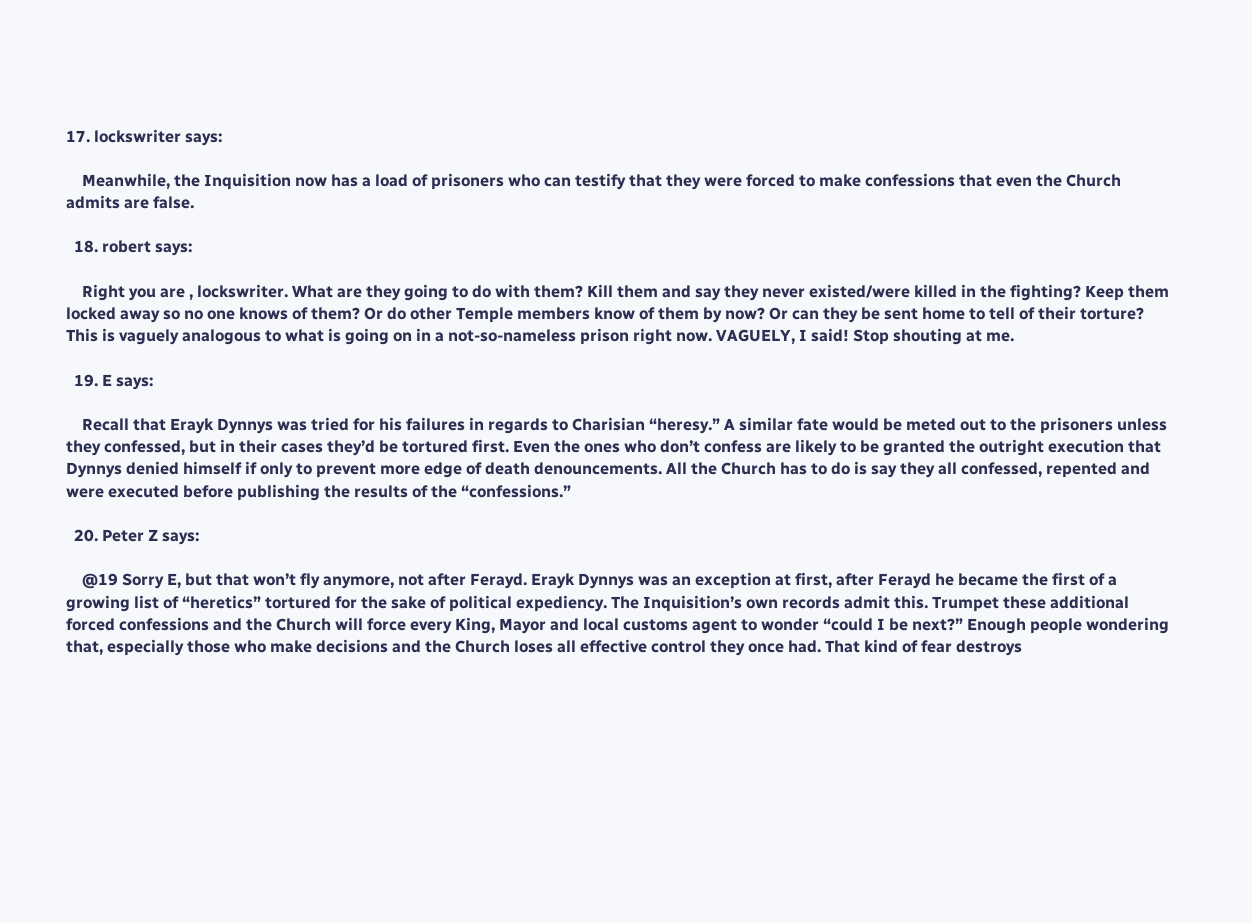17. lockswriter says:

    Meanwhile, the Inquisition now has a load of prisoners who can testify that they were forced to make confessions that even the Church admits are false.

  18. robert says:

    Right you are , lockswriter. What are they going to do with them? Kill them and say they never existed/were killed in the fighting? Keep them locked away so no one knows of them? Or do other Temple members know of them by now? Or can they be sent home to tell of their torture? This is vaguely analogous to what is going on in a not-so-nameless prison right now. VAGUELY, I said! Stop shouting at me.

  19. E says:

    Recall that Erayk Dynnys was tried for his failures in regards to Charisian “heresy.” A similar fate would be meted out to the prisoners unless they confessed, but in their cases they’d be tortured first. Even the ones who don’t confess are likely to be granted the outright execution that Dynnys denied himself if only to prevent more edge of death denouncements. All the Church has to do is say they all confessed, repented and were executed before publishing the results of the “confessions.”

  20. Peter Z says:

    @19 Sorry E, but that won’t fly anymore, not after Ferayd. Erayk Dynnys was an exception at first, after Ferayd he became the first of a growing list of “heretics” tortured for the sake of political expediency. The Inquisition’s own records admit this. Trumpet these additional forced confessions and the Church will force every King, Mayor and local customs agent to wonder “could I be next?” Enough people wondering that, especially those who make decisions and the Church loses all effective control they once had. That kind of fear destroys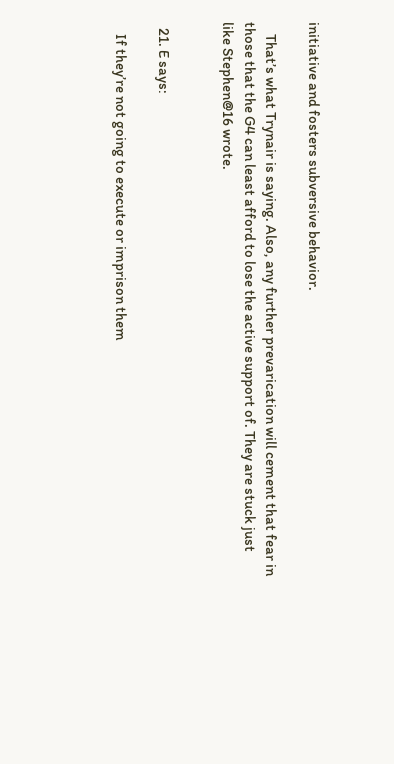initiative and fosters subversive behavior.

    That’s what Trynair is saying. Also, any further prevarication will cement that fear in those that the G4 can least afford to lose the active support of. They are stuck just like Stephen@16 wrote.


  21. E says:

    If they’re not going to execute or imprison them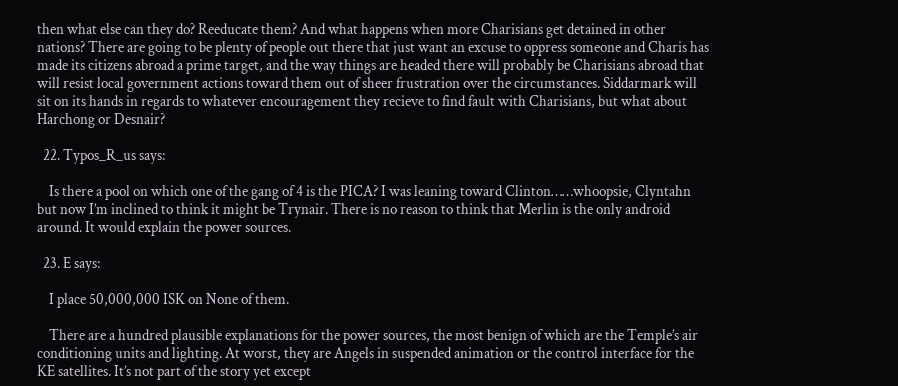then what else can they do? Reeducate them? And what happens when more Charisians get detained in other nations? There are going to be plenty of people out there that just want an excuse to oppress someone and Charis has made its citizens abroad a prime target, and the way things are headed there will probably be Charisians abroad that will resist local government actions toward them out of sheer frustration over the circumstances. Siddarmark will sit on its hands in regards to whatever encouragement they recieve to find fault with Charisians, but what about Harchong or Desnair?

  22. Typos_R_us says:

    Is there a pool on which one of the gang of 4 is the PICA? I was leaning toward Clinton……whoopsie, Clyntahn but now I’m inclined to think it might be Trynair. There is no reason to think that Merlin is the only android around. It would explain the power sources.

  23. E says:

    I place 50,000,000 ISK on None of them.

    There are a hundred plausible explanations for the power sources, the most benign of which are the Temple’s air conditioning units and lighting. At worst, they are Angels in suspended animation or the control interface for the KE satellites. It’s not part of the story yet except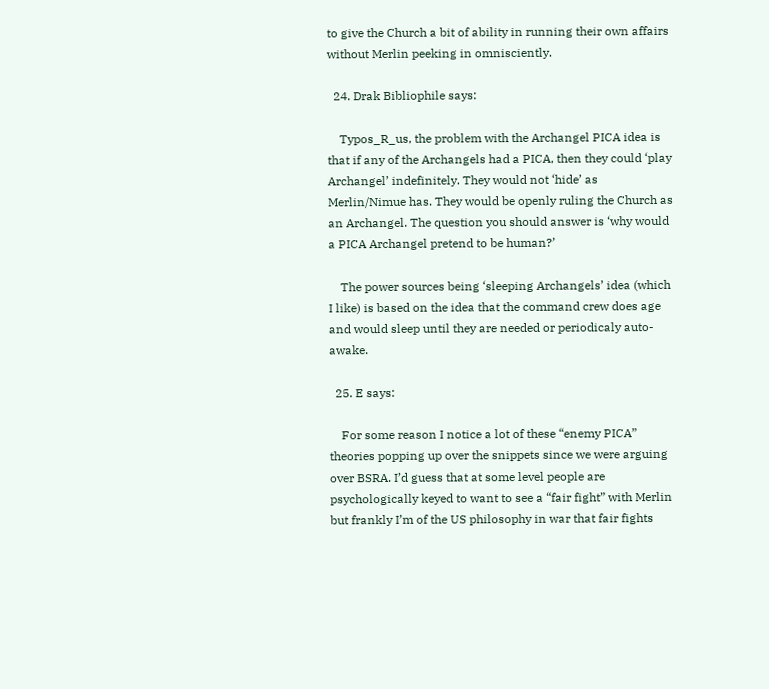to give the Church a bit of ability in running their own affairs without Merlin peeking in omnisciently.

  24. Drak Bibliophile says:

    Typos_R_us, the problem with the Archangel PICA idea is that if any of the Archangels had a PICA, then they could ‘play Archangel’ indefinitely. They would not ‘hide’ as Merlin/Nimue has. They would be openly ruling the Church as an Archangel. The question you should answer is ‘why would a PICA Archangel pretend to be human?’

    The power sources being ‘sleeping Archangels’ idea (which I like) is based on the idea that the command crew does age and would sleep until they are needed or periodicaly auto-awake.

  25. E says:

    For some reason I notice a lot of these “enemy PICA” theories popping up over the snippets since we were arguing over BSRA. I’d guess that at some level people are psychologically keyed to want to see a “fair fight” with Merlin but frankly I’m of the US philosophy in war that fair fights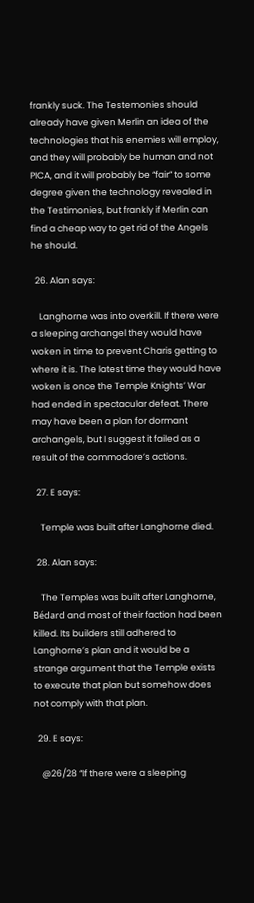frankly suck. The Testemonies should already have given Merlin an idea of the technologies that his enemies will employ, and they will probably be human and not PICA, and it will probably be “fair” to some degree given the technology revealed in the Testimonies, but frankly if Merlin can find a cheap way to get rid of the Angels he should.

  26. Alan says:

    Langhorne was into overkill. If there were a sleeping archangel they would have woken in time to prevent Charis getting to where it is. The latest time they would have woken is once the Temple Knights’ War had ended in spectacular defeat. There may have been a plan for dormant archangels, but I suggest it failed as a result of the commodore’s actions.

  27. E says:

    Temple was built after Langhorne died.

  28. Alan says:

    The Temples was built after Langhorne, Bédard and most of their faction had been killed. Its builders still adhered to Langhorne’s plan and it would be a strange argument that the Temple exists to execute that plan but somehow does not comply with that plan.

  29. E says:

    @26/28 “If there were a sleeping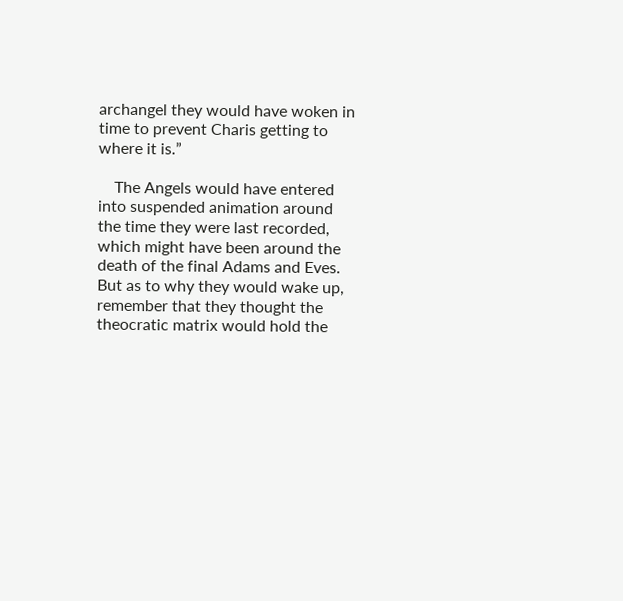archangel they would have woken in time to prevent Charis getting to where it is.”

    The Angels would have entered into suspended animation around the time they were last recorded, which might have been around the death of the final Adams and Eves. But as to why they would wake up, remember that they thought the theocratic matrix would hold the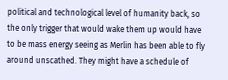political and technological level of humanity back, so the only trigger that would wake them up would have to be mass energy seeing as Merlin has been able to fly around unscathed. They might have a schedule of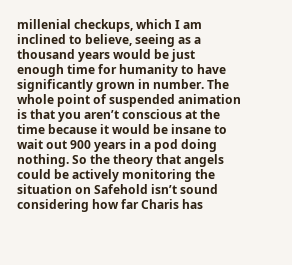millenial checkups, which I am inclined to believe, seeing as a thousand years would be just enough time for humanity to have significantly grown in number. The whole point of suspended animation is that you aren’t conscious at the time because it would be insane to wait out 900 years in a pod doing nothing. So the theory that angels could be actively monitoring the situation on Safehold isn’t sound considering how far Charis has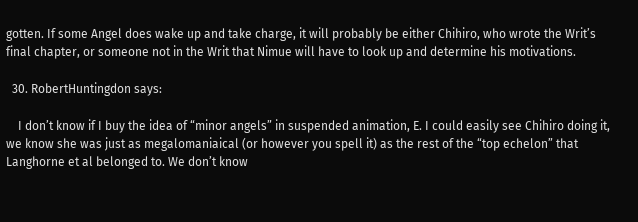gotten. If some Angel does wake up and take charge, it will probably be either Chihiro, who wrote the Writ’s final chapter, or someone not in the Writ that Nimue will have to look up and determine his motivations.

  30. RobertHuntingdon says:

    I don’t know if I buy the idea of “minor angels” in suspended animation, E. I could easily see Chihiro doing it, we know she was just as megalomaniaical (or however you spell it) as the rest of the “top echelon” that Langhorne et al belonged to. We don’t know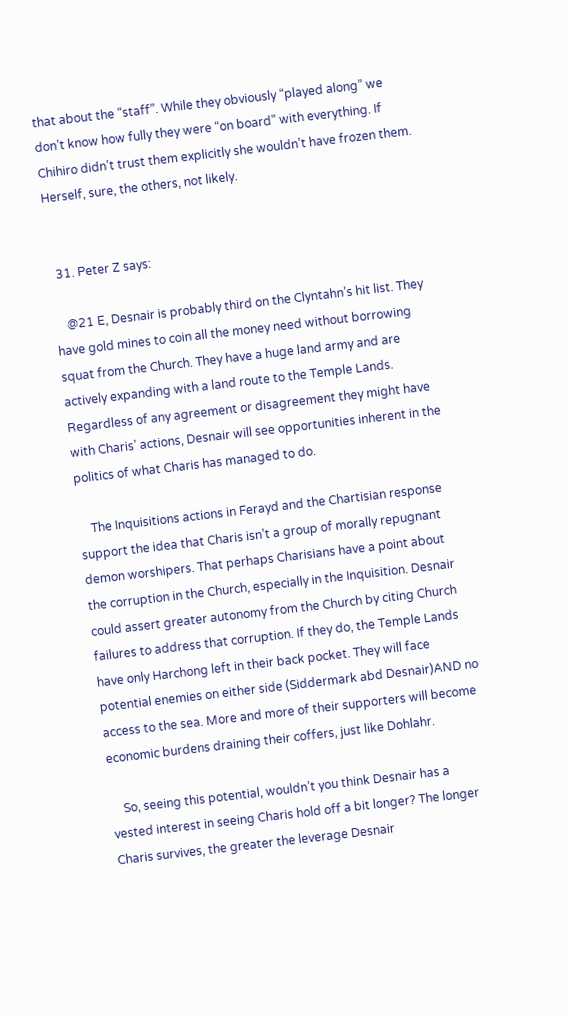that about the “staff”. While they obviously “played along” we don’t know how fully they were “on board” with everything. If Chihiro didn’t trust them explicitly she wouldn’t have frozen them. Herself, sure, the others, not likely.


  31. Peter Z says:

    @21 E, Desnair is probably third on the Clyntahn’s hit list. They have gold mines to coin all the money need without borrowing squat from the Church. They have a huge land army and are actively expanding with a land route to the Temple Lands. Regardless of any agreement or disagreement they might have with Charis’ actions, Desnair will see opportunities inherent in the politics of what Charis has managed to do.

    The Inquisitions actions in Ferayd and the Chartisian response support the idea that Charis isn’t a group of morally repugnant demon worshipers. That perhaps Charisians have a point about the corruption in the Church, especially in the Inquisition. Desnair could assert greater autonomy from the Church by citing Church failures to address that corruption. If they do, the Temple Lands have only Harchong left in their back pocket. They will face potential enemies on either side (Siddermark abd Desnair)AND no access to the sea. More and more of their supporters will become economic burdens draining their coffers, just like Dohlahr.

    So, seeing this potential, wouldn’t you think Desnair has a vested interest in seeing Charis hold off a bit longer? The longer Charis survives, the greater the leverage Desnair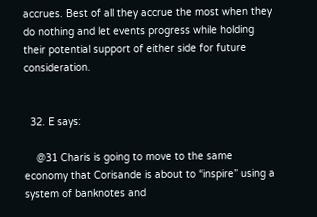accrues. Best of all they accrue the most when they do nothing and let events progress while holding their potential support of either side for future consideration.


  32. E says:

    @31 Charis is going to move to the same economy that Corisande is about to “inspire” using a system of banknotes and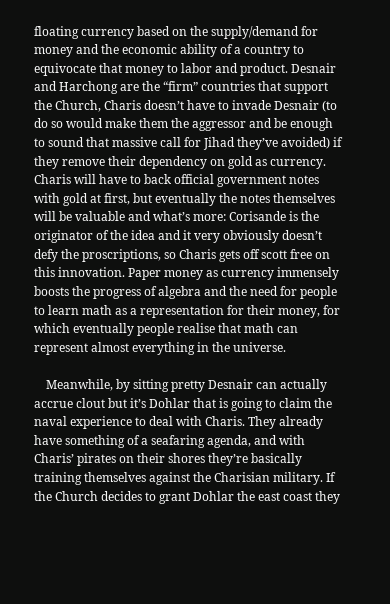floating currency based on the supply/demand for money and the economic ability of a country to equivocate that money to labor and product. Desnair and Harchong are the “firm” countries that support the Church, Charis doesn’t have to invade Desnair (to do so would make them the aggressor and be enough to sound that massive call for Jihad they’ve avoided) if they remove their dependency on gold as currency. Charis will have to back official government notes with gold at first, but eventually the notes themselves will be valuable and what’s more: Corisande is the originator of the idea and it very obviously doesn’t defy the proscriptions, so Charis gets off scott free on this innovation. Paper money as currency immensely boosts the progress of algebra and the need for people to learn math as a representation for their money, for which eventually people realise that math can represent almost everything in the universe.

    Meanwhile, by sitting pretty Desnair can actually accrue clout but it’s Dohlar that is going to claim the naval experience to deal with Charis. They already have something of a seafaring agenda, and with Charis’ pirates on their shores they’re basically training themselves against the Charisian military. If the Church decides to grant Dohlar the east coast they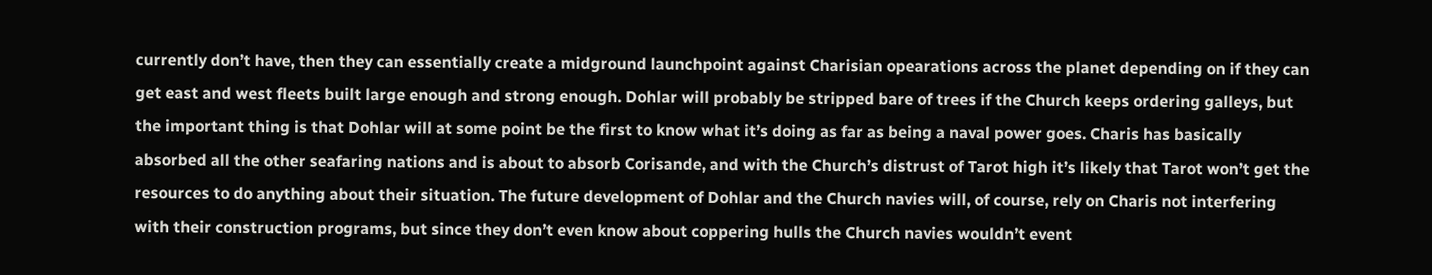currently don’t have, then they can essentially create a midground launchpoint against Charisian opearations across the planet depending on if they can get east and west fleets built large enough and strong enough. Dohlar will probably be stripped bare of trees if the Church keeps ordering galleys, but the important thing is that Dohlar will at some point be the first to know what it’s doing as far as being a naval power goes. Charis has basically absorbed all the other seafaring nations and is about to absorb Corisande, and with the Church’s distrust of Tarot high it’s likely that Tarot won’t get the resources to do anything about their situation. The future development of Dohlar and the Church navies will, of course, rely on Charis not interfering with their construction programs, but since they don’t even know about coppering hulls the Church navies wouldn’t event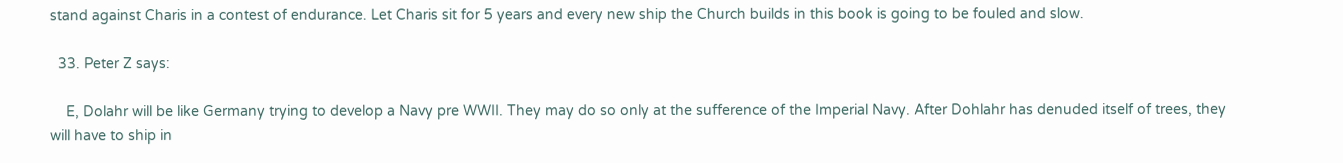stand against Charis in a contest of endurance. Let Charis sit for 5 years and every new ship the Church builds in this book is going to be fouled and slow.

  33. Peter Z says:

    E, Dolahr will be like Germany trying to develop a Navy pre WWII. They may do so only at the sufference of the Imperial Navy. After Dohlahr has denuded itself of trees, they will have to ship in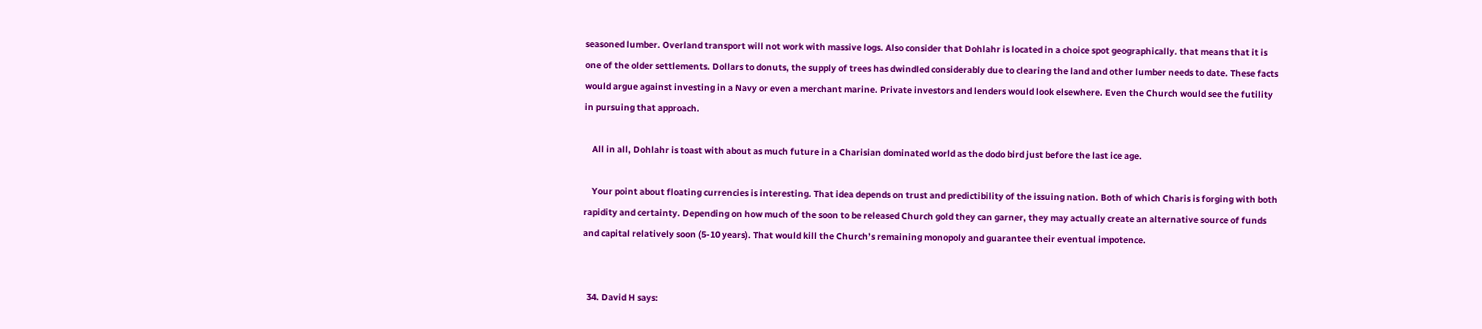seasoned lumber. Overland transport will not work with massive logs. Also consider that Dohlahr is located in a choice spot geographically. that means that it is one of the older settlements. Dollars to donuts, the supply of trees has dwindled considerably due to clearing the land and other lumber needs to date. These facts would argue against investing in a Navy or even a merchant marine. Private investors and lenders would look elsewhere. Even the Church would see the futility in pursuing that approach.

    All in all, Dohlahr is toast with about as much future in a Charisian dominated world as the dodo bird just before the last ice age.

    Your point about floating currencies is interesting. That idea depends on trust and predictibility of the issuing nation. Both of which Charis is forging with both rapidity and certainty. Depending on how much of the soon to be released Church gold they can garner, they may actually create an alternative source of funds and capital relatively soon (5-10 years). That would kill the Church’s remaining monopoly and guarantee their eventual impotence.


  34. David H says: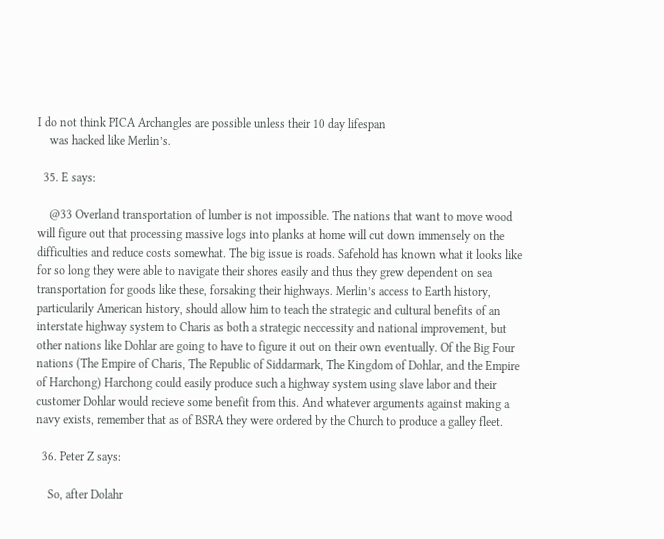I do not think PICA Archangles are possible unless their 10 day lifespan
    was hacked like Merlin’s.

  35. E says:

    @33 Overland transportation of lumber is not impossible. The nations that want to move wood will figure out that processing massive logs into planks at home will cut down immensely on the difficulties and reduce costs somewhat. The big issue is roads. Safehold has known what it looks like for so long they were able to navigate their shores easily and thus they grew dependent on sea transportation for goods like these, forsaking their highways. Merlin’s access to Earth history, particularily American history, should allow him to teach the strategic and cultural benefits of an interstate highway system to Charis as both a strategic neccessity and national improvement, but other nations like Dohlar are going to have to figure it out on their own eventually. Of the Big Four nations (The Empire of Charis, The Republic of Siddarmark, The Kingdom of Dohlar, and the Empire of Harchong) Harchong could easily produce such a highway system using slave labor and their customer Dohlar would recieve some benefit from this. And whatever arguments against making a navy exists, remember that as of BSRA they were ordered by the Church to produce a galley fleet.

  36. Peter Z says:

    So, after Dolahr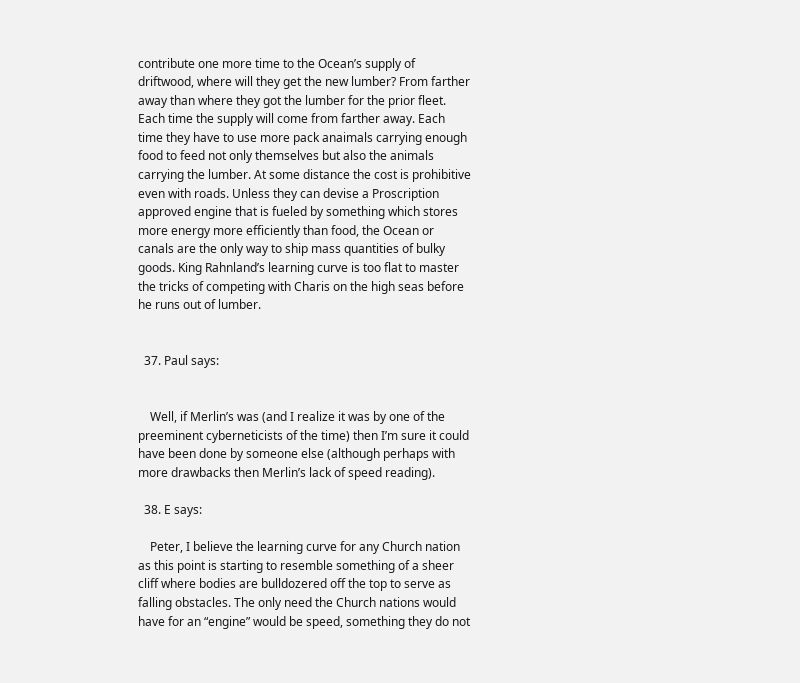contribute one more time to the Ocean’s supply of driftwood, where will they get the new lumber? From farther away than where they got the lumber for the prior fleet. Each time the supply will come from farther away. Each time they have to use more pack anaimals carrying enough food to feed not only themselves but also the animals carrying the lumber. At some distance the cost is prohibitive even with roads. Unless they can devise a Proscription approved engine that is fueled by something which stores more energy more efficiently than food, the Ocean or canals are the only way to ship mass quantities of bulky goods. King Rahnland’s learning curve is too flat to master the tricks of competing with Charis on the high seas before he runs out of lumber.


  37. Paul says:


    Well, if Merlin’s was (and I realize it was by one of the preeminent cyberneticists of the time) then I’m sure it could have been done by someone else (although perhaps with more drawbacks then Merlin’s lack of speed reading).

  38. E says:

    Peter, I believe the learning curve for any Church nation as this point is starting to resemble something of a sheer cliff where bodies are bulldozered off the top to serve as falling obstacles. The only need the Church nations would have for an “engine” would be speed, something they do not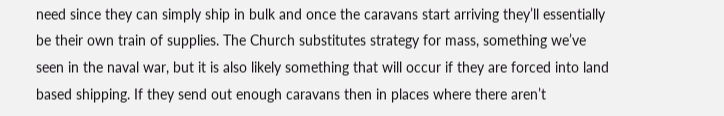need since they can simply ship in bulk and once the caravans start arriving they’ll essentially be their own train of supplies. The Church substitutes strategy for mass, something we’ve seen in the naval war, but it is also likely something that will occur if they are forced into land based shipping. If they send out enough caravans then in places where there aren’t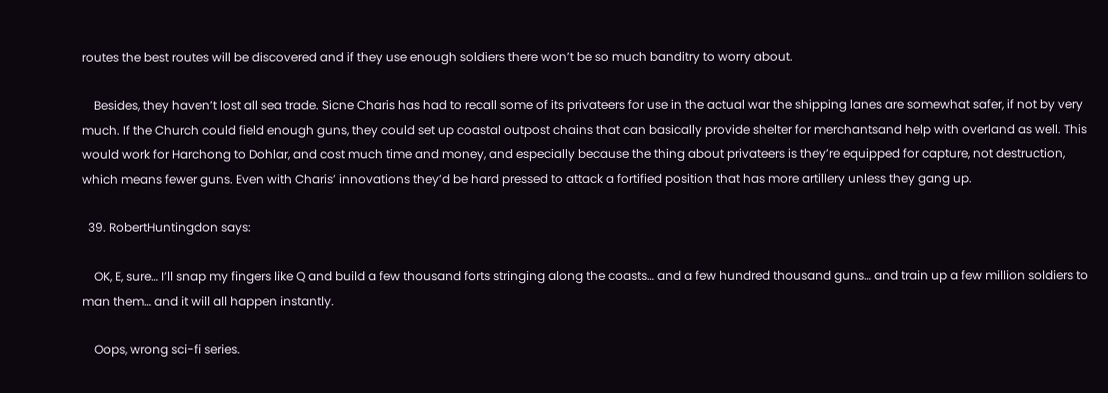routes the best routes will be discovered and if they use enough soldiers there won’t be so much banditry to worry about.

    Besides, they haven’t lost all sea trade. Sicne Charis has had to recall some of its privateers for use in the actual war the shipping lanes are somewhat safer, if not by very much. If the Church could field enough guns, they could set up coastal outpost chains that can basically provide shelter for merchantsand help with overland as well. This would work for Harchong to Dohlar, and cost much time and money, and especially because the thing about privateers is they’re equipped for capture, not destruction, which means fewer guns. Even with Charis’ innovations they’d be hard pressed to attack a fortified position that has more artillery unless they gang up.

  39. RobertHuntingdon says:

    OK, E, sure… I’ll snap my fingers like Q and build a few thousand forts stringing along the coasts… and a few hundred thousand guns… and train up a few million soldiers to man them… and it will all happen instantly.

    Oops, wrong sci-fi series.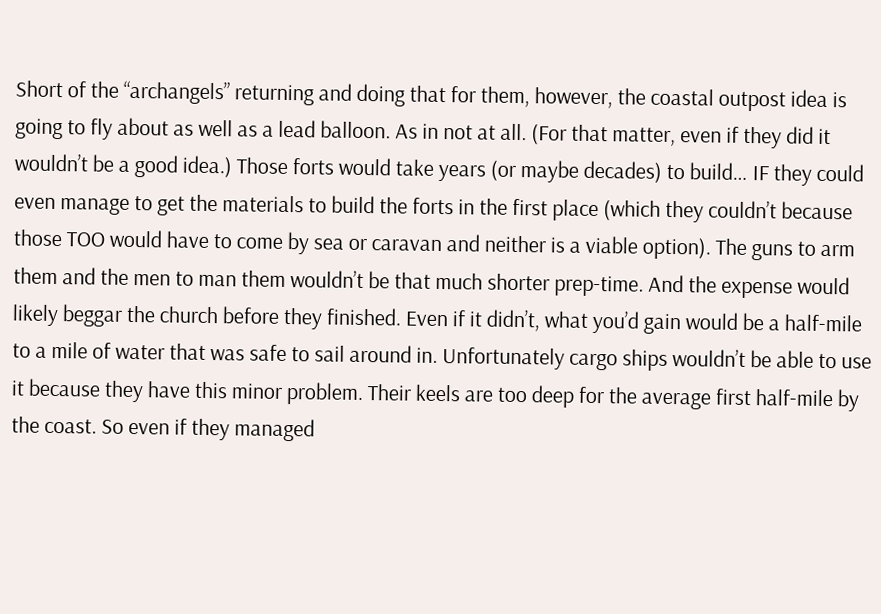Short of the “archangels” returning and doing that for them, however, the coastal outpost idea is going to fly about as well as a lead balloon. As in not at all. (For that matter, even if they did it wouldn’t be a good idea.) Those forts would take years (or maybe decades) to build… IF they could even manage to get the materials to build the forts in the first place (which they couldn’t because those TOO would have to come by sea or caravan and neither is a viable option). The guns to arm them and the men to man them wouldn’t be that much shorter prep-time. And the expense would likely beggar the church before they finished. Even if it didn’t, what you’d gain would be a half-mile to a mile of water that was safe to sail around in. Unfortunately cargo ships wouldn’t be able to use it because they have this minor problem. Their keels are too deep for the average first half-mile by the coast. So even if they managed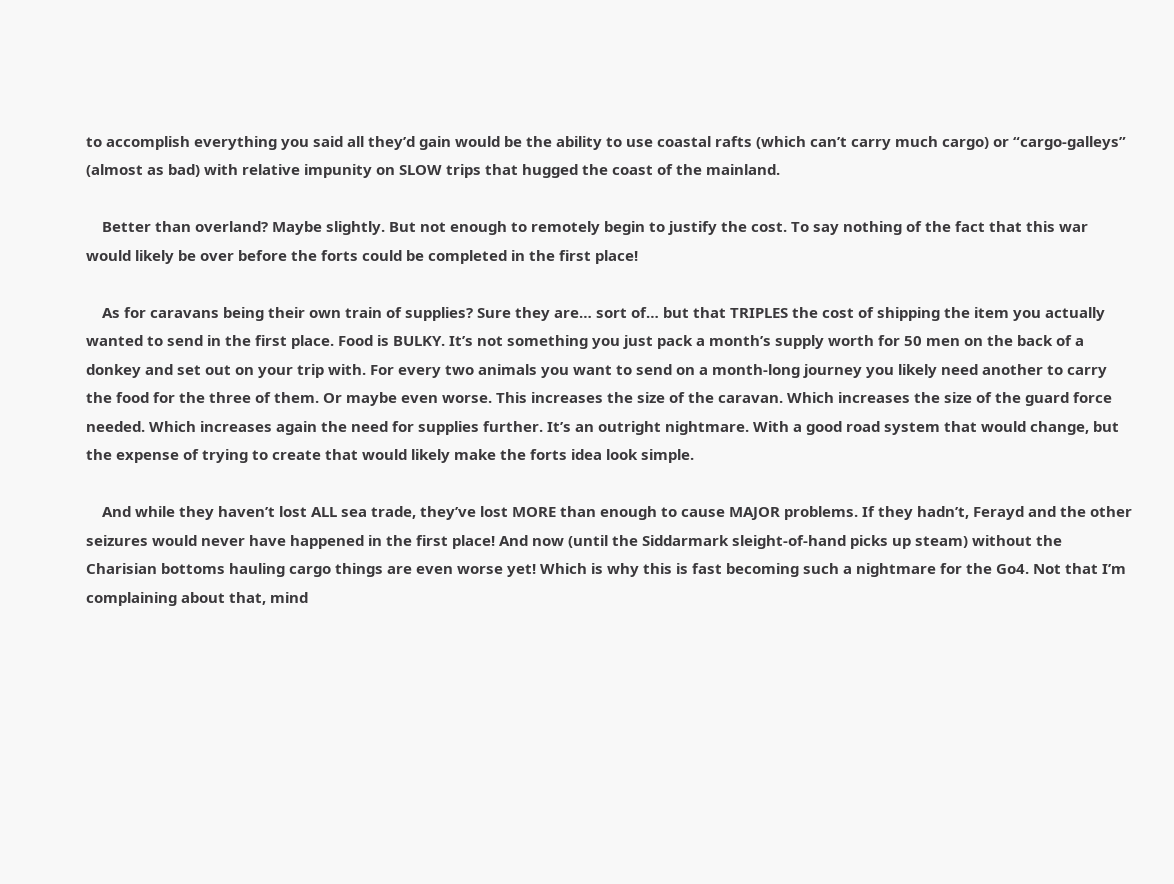to accomplish everything you said all they’d gain would be the ability to use coastal rafts (which can’t carry much cargo) or “cargo-galleys” (almost as bad) with relative impunity on SLOW trips that hugged the coast of the mainland.

    Better than overland? Maybe slightly. But not enough to remotely begin to justify the cost. To say nothing of the fact that this war would likely be over before the forts could be completed in the first place!

    As for caravans being their own train of supplies? Sure they are… sort of… but that TRIPLES the cost of shipping the item you actually wanted to send in the first place. Food is BULKY. It’s not something you just pack a month’s supply worth for 50 men on the back of a donkey and set out on your trip with. For every two animals you want to send on a month-long journey you likely need another to carry the food for the three of them. Or maybe even worse. This increases the size of the caravan. Which increases the size of the guard force needed. Which increases again the need for supplies further. It’s an outright nightmare. With a good road system that would change, but the expense of trying to create that would likely make the forts idea look simple.

    And while they haven’t lost ALL sea trade, they’ve lost MORE than enough to cause MAJOR problems. If they hadn’t, Ferayd and the other seizures would never have happened in the first place! And now (until the Siddarmark sleight-of-hand picks up steam) without the Charisian bottoms hauling cargo things are even worse yet! Which is why this is fast becoming such a nightmare for the Go4. Not that I’m complaining about that, mind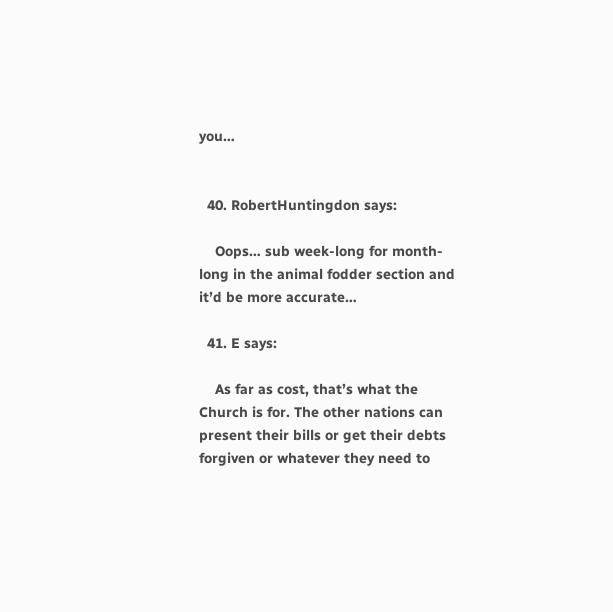you…


  40. RobertHuntingdon says:

    Oops… sub week-long for month-long in the animal fodder section and it’d be more accurate…

  41. E says:

    As far as cost, that’s what the Church is for. The other nations can present their bills or get their debts forgiven or whatever they need to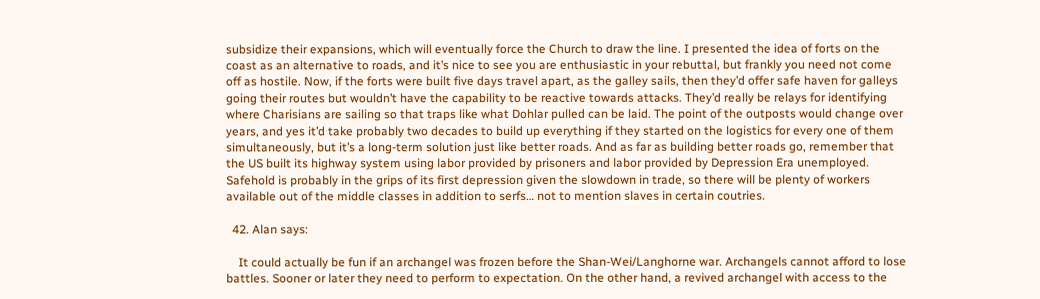subsidize their expansions, which will eventually force the Church to draw the line. I presented the idea of forts on the coast as an alternative to roads, and it’s nice to see you are enthusiastic in your rebuttal, but frankly you need not come off as hostile. Now, if the forts were built five days travel apart, as the galley sails, then they’d offer safe haven for galleys going their routes but wouldn’t have the capability to be reactive towards attacks. They’d really be relays for identifying where Charisians are sailing so that traps like what Dohlar pulled can be laid. The point of the outposts would change over years, and yes it’d take probably two decades to build up everything if they started on the logistics for every one of them simultaneously, but it’s a long-term solution just like better roads. And as far as building better roads go, remember that the US built its highway system using labor provided by prisoners and labor provided by Depression Era unemployed. Safehold is probably in the grips of its first depression given the slowdown in trade, so there will be plenty of workers available out of the middle classes in addition to serfs… not to mention slaves in certain coutries.

  42. Alan says:

    It could actually be fun if an archangel was frozen before the Shan-Wei/Langhorne war. Archangels cannot afford to lose battles. Sooner or later they need to perform to expectation. On the other hand, a revived archangel with access to the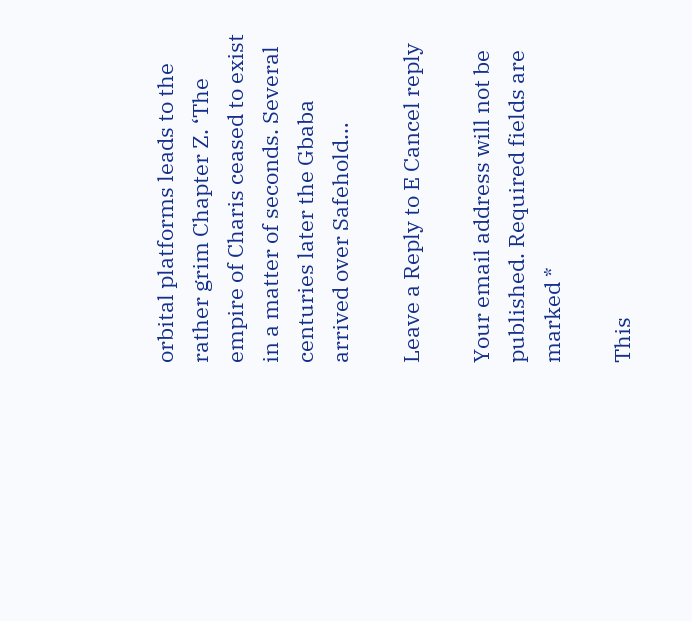orbital platforms leads to the rather grim Chapter Z. ‘The empire of Charis ceased to exist in a matter of seconds. Several centuries later the Gbaba arrived over Safehold…

Leave a Reply to E Cancel reply

Your email address will not be published. Required fields are marked *

This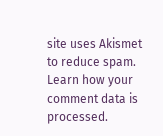site uses Akismet to reduce spam. Learn how your comment data is processed.